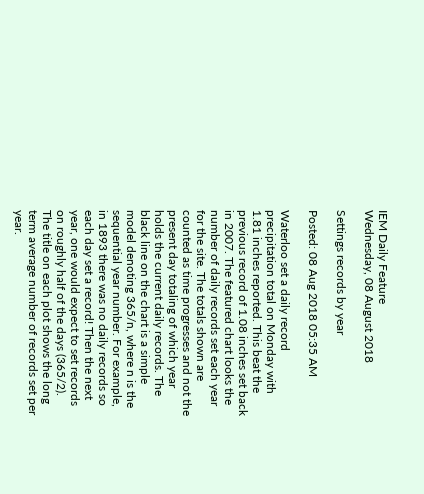IEM Daily Feature
Wednesday, 08 August 2018

Settings records by year

Posted: 08 Aug 2018 05:35 AM

Waterloo set a daily record precipitation total on Monday with 1.81 inches reported. This beat the previous record of 1.08 inches set back in 2007. The featured chart looks the number of daily records set each year for the site. The totals shown are counted as time progresses and not the present day totaling of which year holds the current daily records. The black line on the chart is a simple model denoting 365/n, where n is the sequential year number. For example, in 1893 there was no daily records so each day set a record! Then the next year, one would expect to set records on roughly half of the days (365/2). The title on each plot shows the long term average number of records set per year.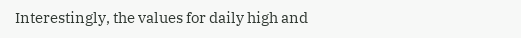Interestingly, the values for daily high and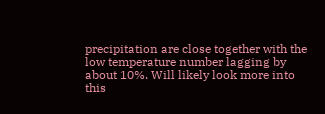precipitation are close together with the low temperature number lagging by about 10%. Will likely look more into this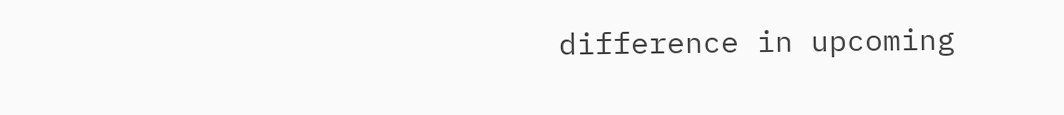difference in upcoming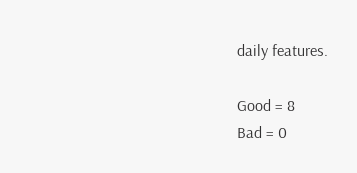daily features.

Good = 8
Bad = 0